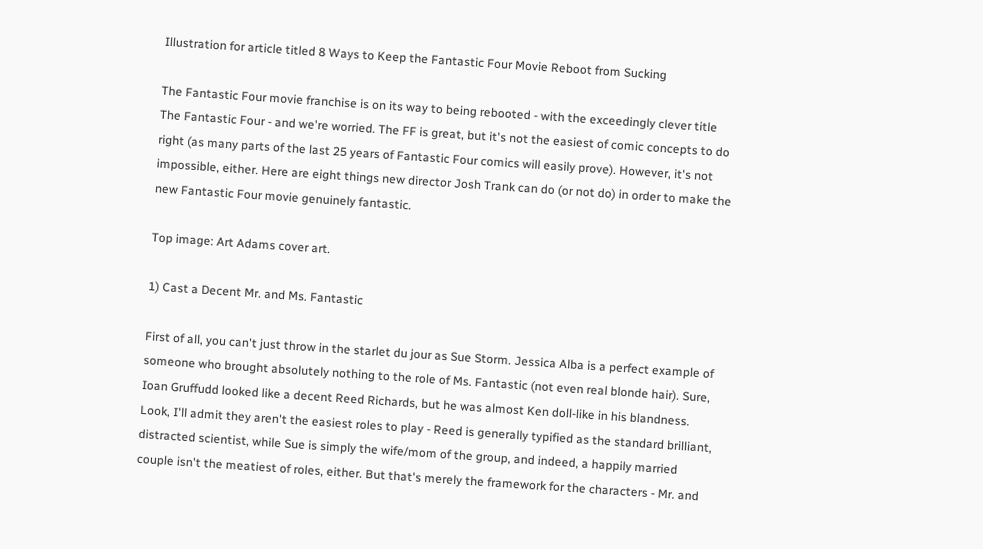Illustration for article titled 8 Ways to Keep the Fantastic Four Movie Reboot from Sucking

The Fantastic Four movie franchise is on its way to being rebooted - with the exceedingly clever title The Fantastic Four - and we're worried. The FF is great, but it's not the easiest of comic concepts to do right (as many parts of the last 25 years of Fantastic Four comics will easily prove). However, it's not impossible, either. Here are eight things new director Josh Trank can do (or not do) in order to make the new Fantastic Four movie genuinely fantastic.

Top image: Art Adams cover art.

1) Cast a Decent Mr. and Ms. Fantastic

First of all, you can't just throw in the starlet du jour as Sue Storm. Jessica Alba is a perfect example of someone who brought absolutely nothing to the role of Ms. Fantastic (not even real blonde hair). Sure, Ioan Gruffudd looked like a decent Reed Richards, but he was almost Ken doll-like in his blandness. Look, I'll admit they aren't the easiest roles to play - Reed is generally typified as the standard brilliant, distracted scientist, while Sue is simply the wife/mom of the group, and indeed, a happily married couple isn't the meatiest of roles, either. But that's merely the framework for the characters - Mr. and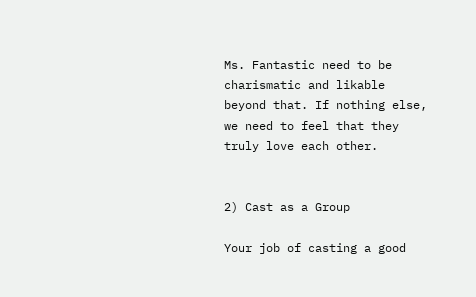Ms. Fantastic need to be charismatic and likable beyond that. If nothing else, we need to feel that they truly love each other.


2) Cast as a Group

Your job of casting a good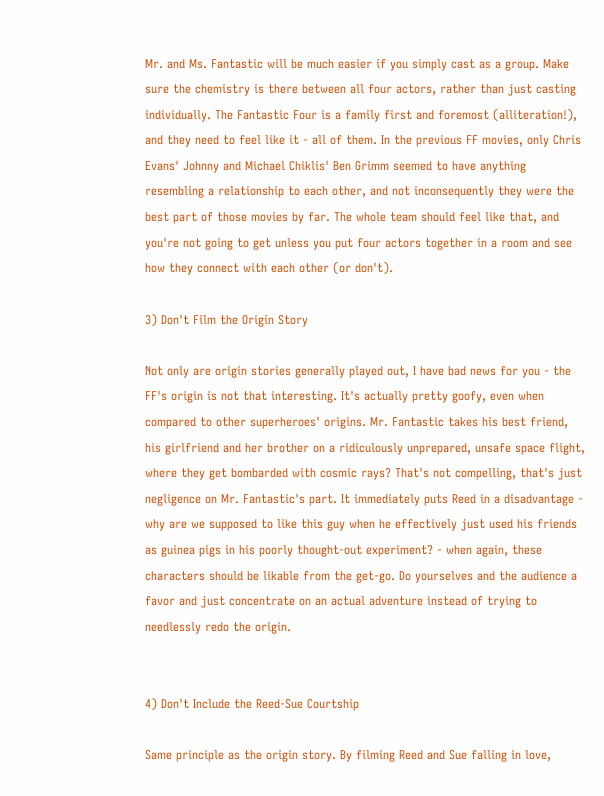Mr. and Ms. Fantastic will be much easier if you simply cast as a group. Make sure the chemistry is there between all four actors, rather than just casting individually. The Fantastic Four is a family first and foremost (alliteration!), and they need to feel like it - all of them. In the previous FF movies, only Chris Evans' Johnny and Michael Chiklis' Ben Grimm seemed to have anything resembling a relationship to each other, and not inconsequently they were the best part of those movies by far. The whole team should feel like that, and you're not going to get unless you put four actors together in a room and see how they connect with each other (or don't).

3) Don't Film the Origin Story

Not only are origin stories generally played out, I have bad news for you - the FF's origin is not that interesting. It's actually pretty goofy, even when compared to other superheroes' origins. Mr. Fantastic takes his best friend, his girlfriend and her brother on a ridiculously unprepared, unsafe space flight, where they get bombarded with cosmic rays? That's not compelling, that's just negligence on Mr. Fantastic's part. It immediately puts Reed in a disadvantage - why are we supposed to like this guy when he effectively just used his friends as guinea pigs in his poorly thought-out experiment? - when again, these characters should be likable from the get-go. Do yourselves and the audience a favor and just concentrate on an actual adventure instead of trying to needlessly redo the origin.


4) Don't Include the Reed-Sue Courtship

Same principle as the origin story. By filming Reed and Sue falling in love,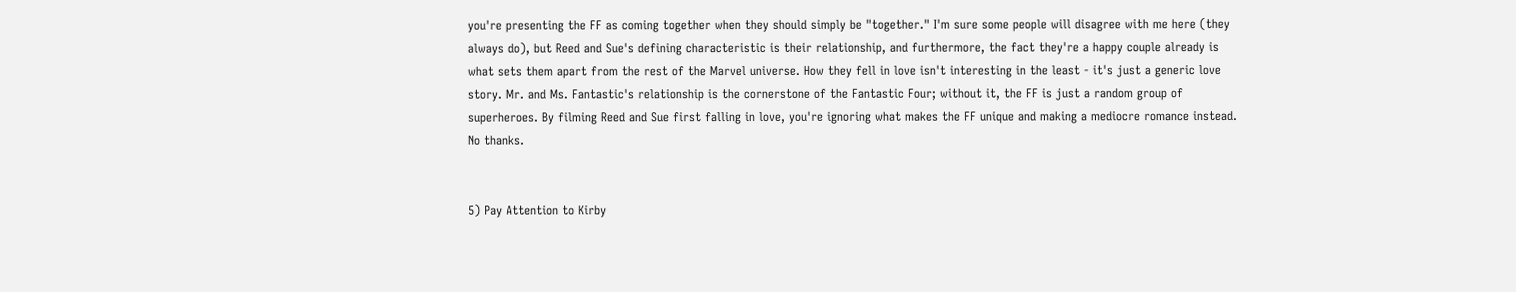you're presenting the FF as coming together when they should simply be "together." I'm sure some people will disagree with me here (they always do), but Reed and Sue's defining characteristic is their relationship, and furthermore, the fact they're a happy couple already is what sets them apart from the rest of the Marvel universe. How they fell in love isn't interesting in the least - it's just a generic love story. Mr. and Ms. Fantastic's relationship is the cornerstone of the Fantastic Four; without it, the FF is just a random group of superheroes. By filming Reed and Sue first falling in love, you're ignoring what makes the FF unique and making a mediocre romance instead. No thanks.


5) Pay Attention to Kirby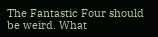The Fantastic Four should be weird. What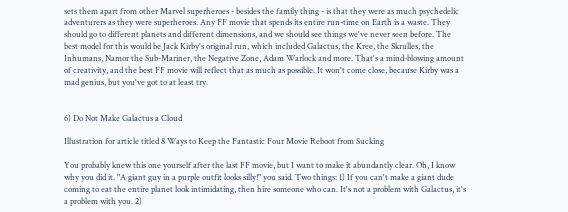sets them apart from other Marvel superheroes - besides the family thing - is that they were as much psychedelic adventurers as they were superheroes. Any FF movie that spends its entire run-time on Earth is a waste. They should go to different planets and different dimensions, and we should see things we've never seen before. The best model for this would be Jack Kirby's original run, which included Galactus, the Kree, the Skrulles, the Inhumans, Namor the Sub-Mariner, the Negative Zone, Adam Warlock and more. That's a mind-blowing amount of creativity, and the best FF movie will reflect that as much as possible. It won't come close, because Kirby was a mad genius, but you've got to at least try.


6) Do Not Make Galactus a Cloud

Illustration for article titled 8 Ways to Keep the Fantastic Four Movie Reboot from Sucking

You probably knew this one yourself after the last FF movie, but I want to make it abundantly clear. Oh, I know why you did it. "A giant guy in a purple outfit looks silly!" you said. Two things: 1) If you can't make a giant dude coming to eat the entire planet look intimidating, then hire someone who can. It's not a problem with Galactus, it's a problem with you. 2)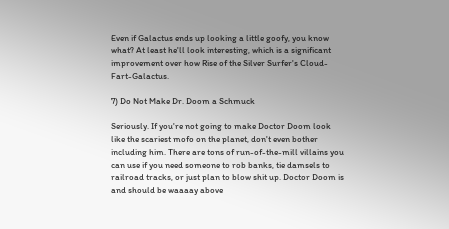Even if Galactus ends up looking a little goofy, you know what? At least he'll look interesting, which is a significant improvement over how Rise of the Silver Surfer's Cloud-Fart-Galactus.

7) Do Not Make Dr. Doom a Schmuck

Seriously. If you're not going to make Doctor Doom look like the scariest mofo on the planet, don't even bother including him. There are tons of run-of-the-mill villains you can use if you need someone to rob banks, tie damsels to railroad tracks, or just plan to blow shit up. Doctor Doom is and should be waaaay above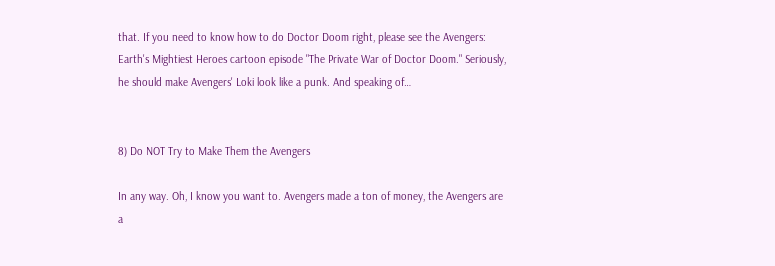that. If you need to know how to do Doctor Doom right, please see the Avengers: Earth's Mightiest Heroes cartoon episode "The Private War of Doctor Doom." Seriously, he should make Avengers' Loki look like a punk. And speaking of…


8) Do NOT Try to Make Them the Avengers

In any way. Oh, I know you want to. Avengers made a ton of money, the Avengers are a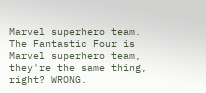Marvel superhero team. The Fantastic Four is Marvel superhero team, they're the same thing, right? WRONG.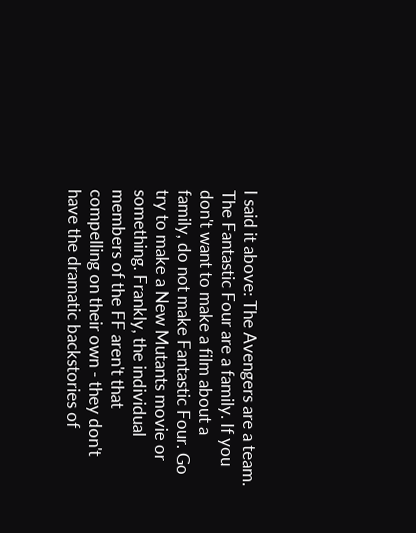I said it above: The Avengers are a team. The Fantastic Four are a family. If you don't want to make a film about a family, do not make Fantastic Four. Go try to make a New Mutants movie or something. Frankly, the individual members of the FF aren't that compelling on their own - they don't have the dramatic backstories of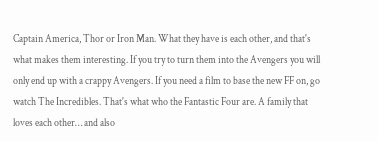Captain America, Thor or Iron Man. What they have is each other, and that's what makes them interesting. If you try to turn them into the Avengers you will only end up with a crappy Avengers. If you need a film to base the new FF on, go watch The Incredibles. That's what who the Fantastic Four are. A family that loves each other… and also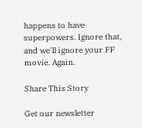happens to have superpowers. Ignore that, and we'll ignore your FF movie. Again.

Share This Story

Get our newsletter